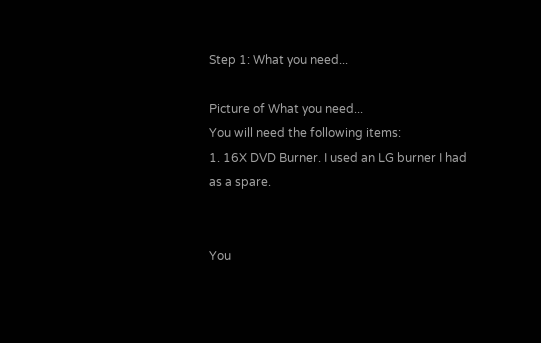Step 1: What you need...

Picture of What you need...
You will need the following items:
1. 16X DVD Burner. I used an LG burner I had as a spare.


You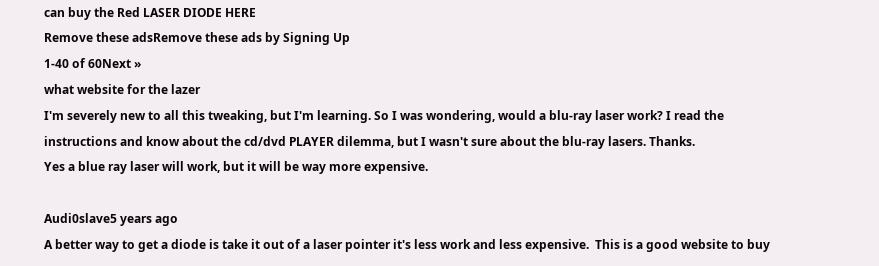can buy the Red LASER DIODE HERE
Remove these adsRemove these ads by Signing Up
1-40 of 60Next »
what website for the lazer
I'm severely new to all this tweaking, but I'm learning. So I was wondering, would a blu-ray laser work? I read the instructions and know about the cd/dvd PLAYER dilemma, but I wasn't sure about the blu-ray lasers. Thanks.
Yes a blue ray laser will work, but it will be way more expensive.

Audi0slave5 years ago
A better way to get a diode is take it out of a laser pointer it's less work and less expensive.  This is a good website to buy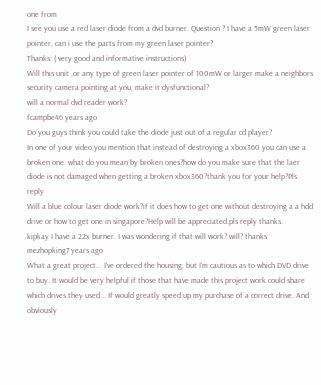one from
I see you use a red laser diode from a dvd burner. Question ? I have a 5mW green laser pointer, can i use the parts from my green laser pointer?
Thanks: ( very good and informative instructions)
Will this unit ,or any type of green laser pointer of 100mW or larger make a neighbors security camera pointing at you, make it dysfunctional?
will a normal dvd reader work?
fcampbe46 years ago
Do you guys think you could take the diode just out of a regular cd player?
In one of your video,you mention that instead of destroying a xbox360 you can use a broken one. what do you mean by broken ones?how do you make sure that the laer diode is not damaged when getting a broken xbox360?thank you for your help?Pls reply
Will a blue colour laser diode work?if it does how to get one without destroying a a hdd drive or how to get one in singapore?Help will be appreciated.pls reply thanks.
kipkay I have a 22x burner. I was wondering if that will work? will? thanks
mezhopking7 years ago
What a great project... I've ordered the housing, but I'm cautious as to which DVD drive to buy. It would be very helpful if those that have made this project work could share which drives they used... If would greatly speed up my purchase of a correct drive. And obviously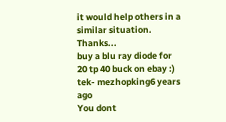it would help others in a similar situation. Thanks...
buy a blu ray diode for 20 tp 40 buck on ebay :)
tek- mezhopking6 years ago
You dont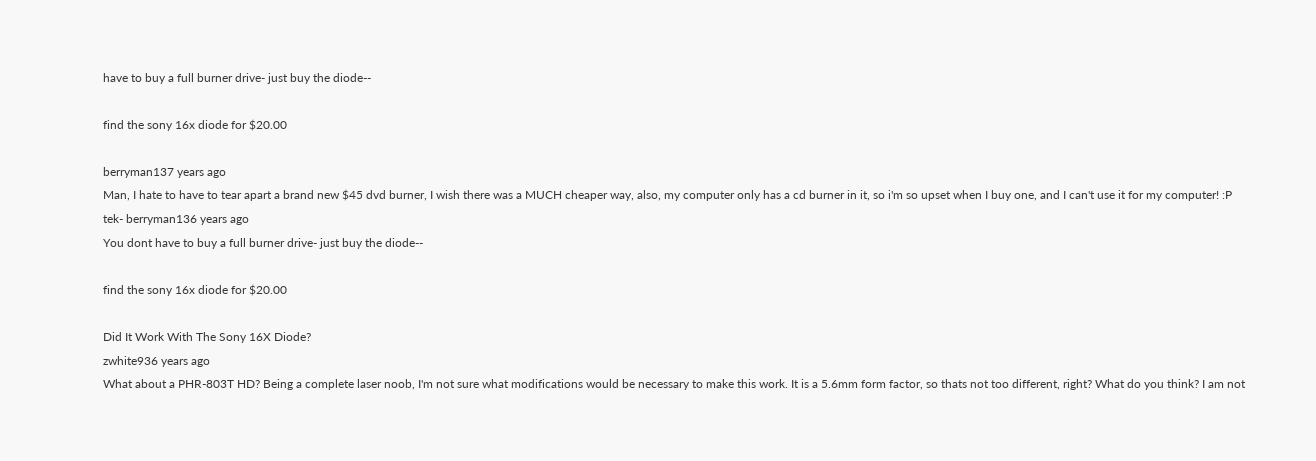have to buy a full burner drive- just buy the diode--

find the sony 16x diode for $20.00

berryman137 years ago
Man, I hate to have to tear apart a brand new $45 dvd burner, I wish there was a MUCH cheaper way, also, my computer only has a cd burner in it, so i'm so upset when I buy one, and I can't use it for my computer! :P
tek- berryman136 years ago
You dont have to buy a full burner drive- just buy the diode--

find the sony 16x diode for $20.00

Did It Work With The Sony 16X Diode?
zwhite936 years ago
What about a PHR-803T HD? Being a complete laser noob, I'm not sure what modifications would be necessary to make this work. It is a 5.6mm form factor, so thats not too different, right? What do you think? I am not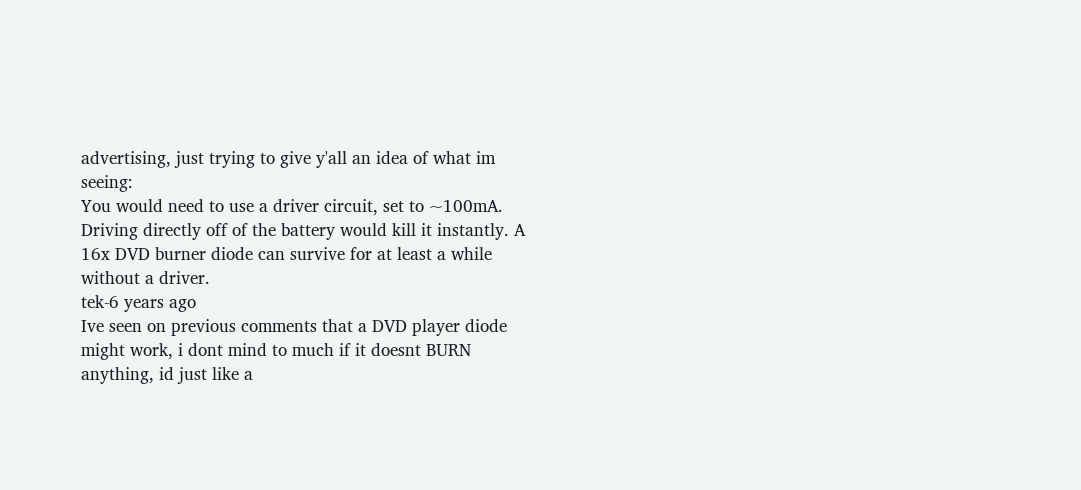advertising, just trying to give y'all an idea of what im seeing:
You would need to use a driver circuit, set to ~100mA. Driving directly off of the battery would kill it instantly. A 16x DVD burner diode can survive for at least a while without a driver.
tek-6 years ago
Ive seen on previous comments that a DVD player diode might work, i dont mind to much if it doesnt BURN anything, id just like a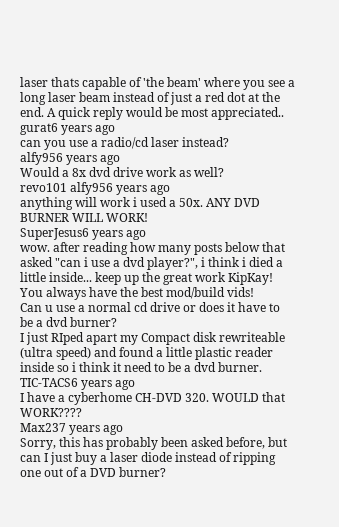laser thats capable of 'the beam' where you see a long laser beam instead of just a red dot at the end. A quick reply would be most appreciated..
gurat6 years ago
can you use a radio/cd laser instead?
alfy956 years ago
Would a 8x dvd drive work as well?
revo101 alfy956 years ago
anything will work i used a 50x. ANY DVD BURNER WILL WORK!
SuperJesus6 years ago
wow. after reading how many posts below that asked "can i use a dvd player?", i think i died a little inside... keep up the great work KipKay! You always have the best mod/build vids!
Can u use a normal cd drive or does it have to be a dvd burner?
I just RIped apart my Compact disk rewriteable (ultra speed) and found a little plastic reader inside so i think it need to be a dvd burner.
TIC-TACS6 years ago
I have a cyberhome CH-DVD 320. WOULD that WORK????
Max237 years ago
Sorry, this has probably been asked before, but can I just buy a laser diode instead of ripping one out of a DVD burner?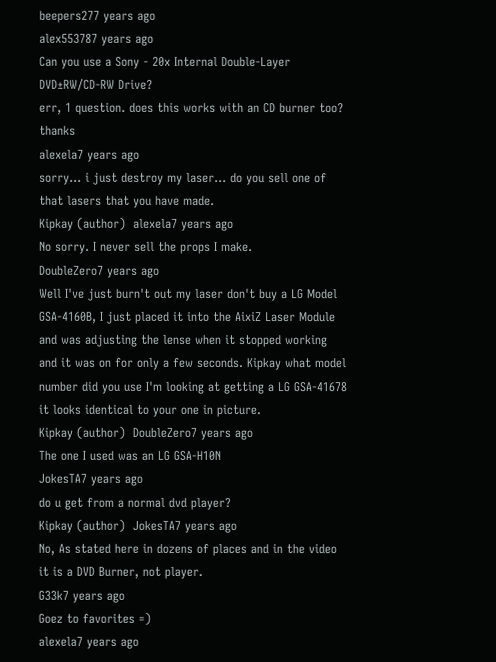beepers277 years ago
alex553787 years ago
Can you use a Sony - 20x Internal Double-Layer DVD±RW/CD-RW Drive?
err, 1 question. does this works with an CD burner too? thanks
alexela7 years ago
sorry... i just destroy my laser... do you sell one of that lasers that you have made.
Kipkay (author)  alexela7 years ago
No sorry. I never sell the props I make.
DoubleZero7 years ago
Well I've just burn't out my laser don't buy a LG Model GSA-4160B, I just placed it into the AixiZ Laser Module and was adjusting the lense when it stopped working and it was on for only a few seconds. Kipkay what model number did you use I'm looking at getting a LG GSA-41678 it looks identical to your one in picture.
Kipkay (author)  DoubleZero7 years ago
The one I used was an LG GSA-H10N
JokesTA7 years ago
do u get from a normal dvd player?
Kipkay (author)  JokesTA7 years ago
No, As stated here in dozens of places and in the video it is a DVD Burner, not player.
G33k7 years ago
Goez to favorites =)
alexela7 years ago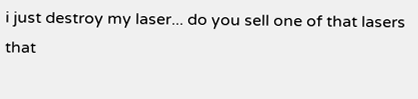i just destroy my laser... do you sell one of that lasers that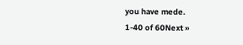you have mede.
1-40 of 60Next »